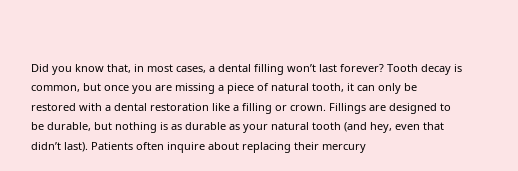Did you know that, in most cases, a dental filling won’t last forever? Tooth decay is common, but once you are missing a piece of natural tooth, it can only be restored with a dental restoration like a filling or crown. Fillings are designed to be durable, but nothing is as durable as your natural tooth (and hey, even that didn’t last). Patients often inquire about replacing their mercury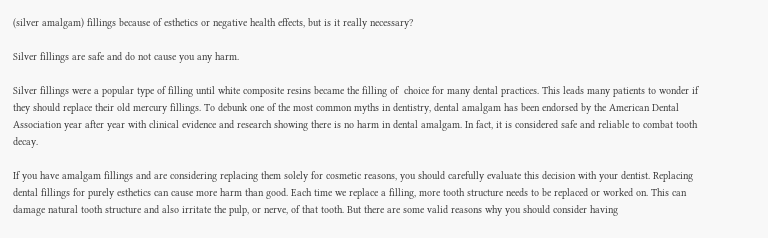(silver amalgam) fillings because of esthetics or negative health effects, but is it really necessary?

Silver fillings are safe and do not cause you any harm.

Silver fillings were a popular type of filling until white composite resins became the filling of  choice for many dental practices. This leads many patients to wonder if they should replace their old mercury fillings. To debunk one of the most common myths in dentistry, dental amalgam has been endorsed by the American Dental Association year after year with clinical evidence and research showing there is no harm in dental amalgam. In fact, it is considered safe and reliable to combat tooth decay.

If you have amalgam fillings and are considering replacing them solely for cosmetic reasons, you should carefully evaluate this decision with your dentist. Replacing dental fillings for purely esthetics can cause more harm than good. Each time we replace a filling, more tooth structure needs to be replaced or worked on. This can damage natural tooth structure and also irritate the pulp, or nerve, of that tooth. But there are some valid reasons why you should consider having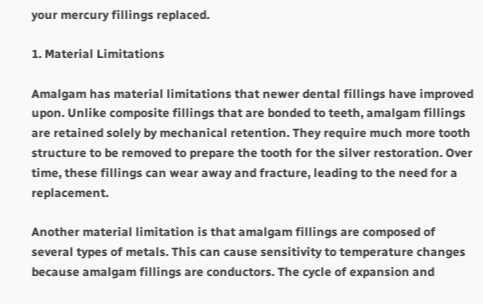your mercury fillings replaced.

1. Material Limitations

Amalgam has material limitations that newer dental fillings have improved upon. Unlike composite fillings that are bonded to teeth, amalgam fillings are retained solely by mechanical retention. They require much more tooth structure to be removed to prepare the tooth for the silver restoration. Over time, these fillings can wear away and fracture, leading to the need for a replacement.

Another material limitation is that amalgam fillings are composed of several types of metals. This can cause sensitivity to temperature changes because amalgam fillings are conductors. The cycle of expansion and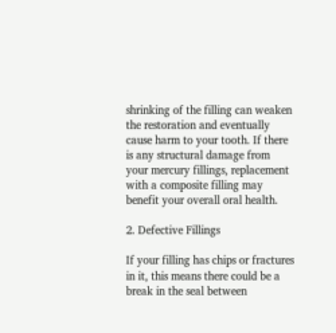shrinking of the filling can weaken the restoration and eventually cause harm to your tooth. If there is any structural damage from your mercury fillings, replacement with a composite filling may benefit your overall oral health.

2. Defective Fillings

If your filling has chips or fractures in it, this means there could be a break in the seal between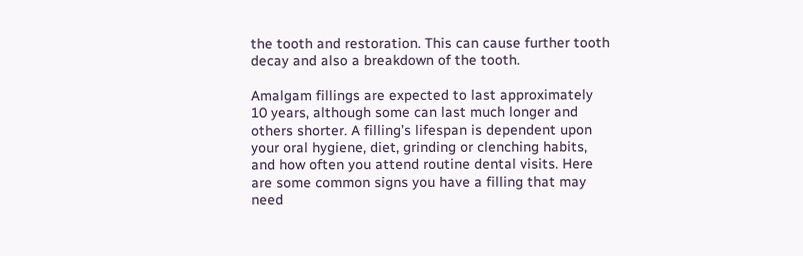the tooth and restoration. This can cause further tooth decay and also a breakdown of the tooth.

Amalgam fillings are expected to last approximately 10 years, although some can last much longer and others shorter. A filling’s lifespan is dependent upon your oral hygiene, diet, grinding or clenching habits, and how often you attend routine dental visits. Here are some common signs you have a filling that may need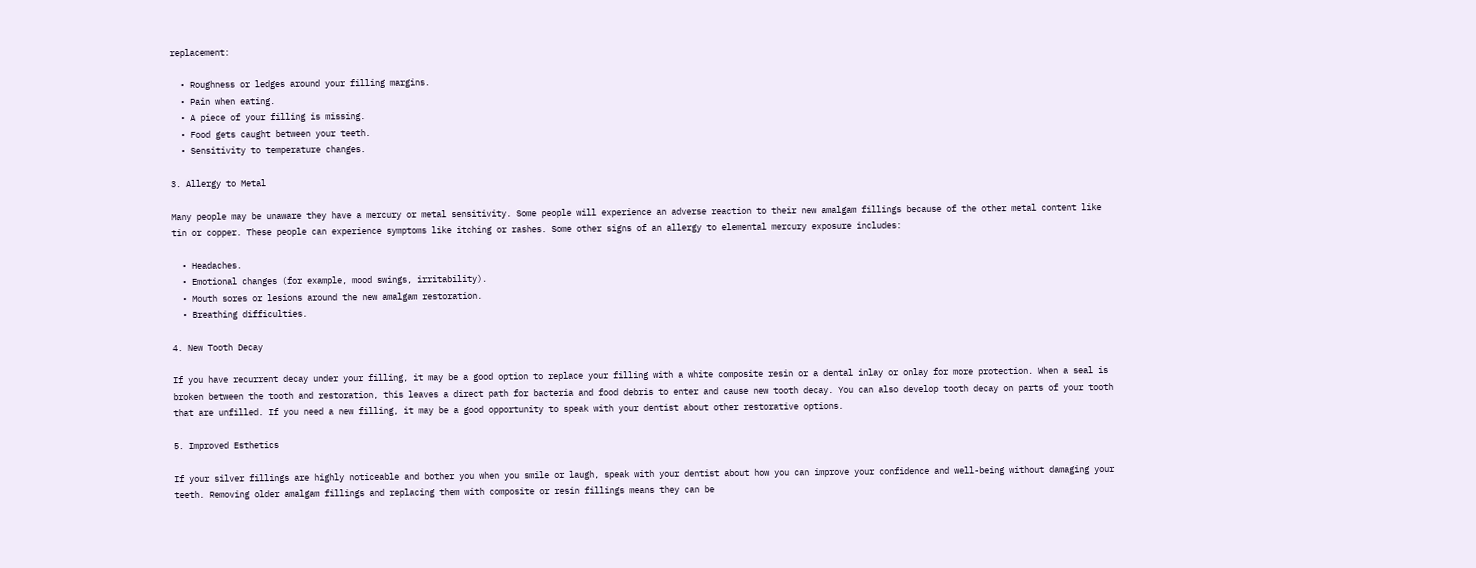replacement:

  • Roughness or ledges around your filling margins.
  • Pain when eating.
  • A piece of your filling is missing.
  • Food gets caught between your teeth.
  • Sensitivity to temperature changes.

3. Allergy to Metal

Many people may be unaware they have a mercury or metal sensitivity. Some people will experience an adverse reaction to their new amalgam fillings because of the other metal content like tin or copper. These people can experience symptoms like itching or rashes. Some other signs of an allergy to elemental mercury exposure includes:

  • Headaches.
  • Emotional changes (for example, mood swings, irritability).
  • Mouth sores or lesions around the new amalgam restoration.
  • Breathing difficulties.

4. New Tooth Decay

If you have recurrent decay under your filling, it may be a good option to replace your filling with a white composite resin or a dental inlay or onlay for more protection. When a seal is broken between the tooth and restoration, this leaves a direct path for bacteria and food debris to enter and cause new tooth decay. You can also develop tooth decay on parts of your tooth that are unfilled. If you need a new filling, it may be a good opportunity to speak with your dentist about other restorative options.

5. Improved Esthetics

If your silver fillings are highly noticeable and bother you when you smile or laugh, speak with your dentist about how you can improve your confidence and well-being without damaging your teeth. Removing older amalgam fillings and replacing them with composite or resin fillings means they can be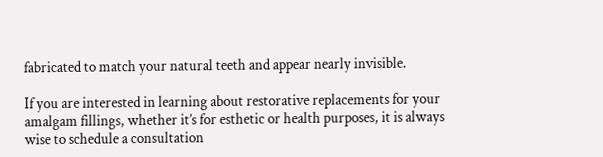fabricated to match your natural teeth and appear nearly invisible.

If you are interested in learning about restorative replacements for your amalgam fillings, whether it’s for esthetic or health purposes, it is always wise to schedule a consultation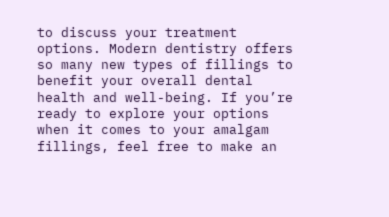to discuss your treatment options. Modern dentistry offers so many new types of fillings to benefit your overall dental health and well-being. If you’re ready to explore your options when it comes to your amalgam fillings, feel free to make an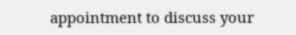appointment to discuss your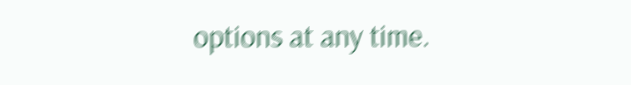options at any time.